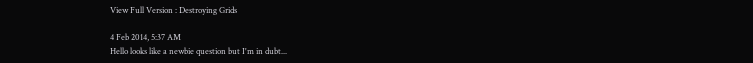View Full Version : Destroying Grids

4 Feb 2014, 5:37 AM
Hello looks like a newbie question but I'm in dubt...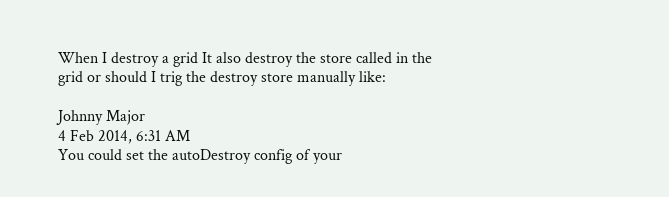When I destroy a grid It also destroy the store called in the grid or should I trig the destroy store manually like:

Johnny Major
4 Feb 2014, 6:31 AM
You could set the autoDestroy config of your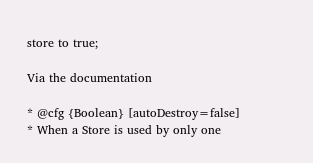store to true;

Via the documentation

* @cfg {Boolean} [autoDestroy=false]
* When a Store is used by only one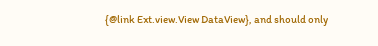{@link Ext.view.View DataView}, and should only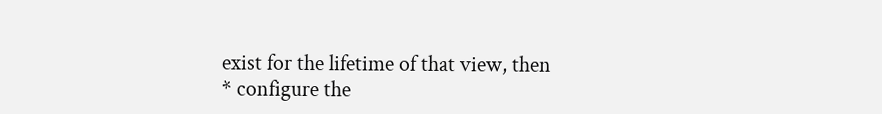exist for the lifetime of that view, then
* configure the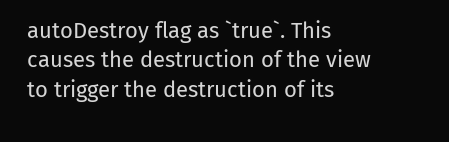autoDestroy flag as `true`. This causes the destruction of the view to trigger the destruction of its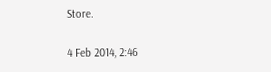Store.

4 Feb 2014, 2:46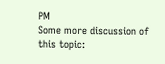PM
Some more discussion of this topic: